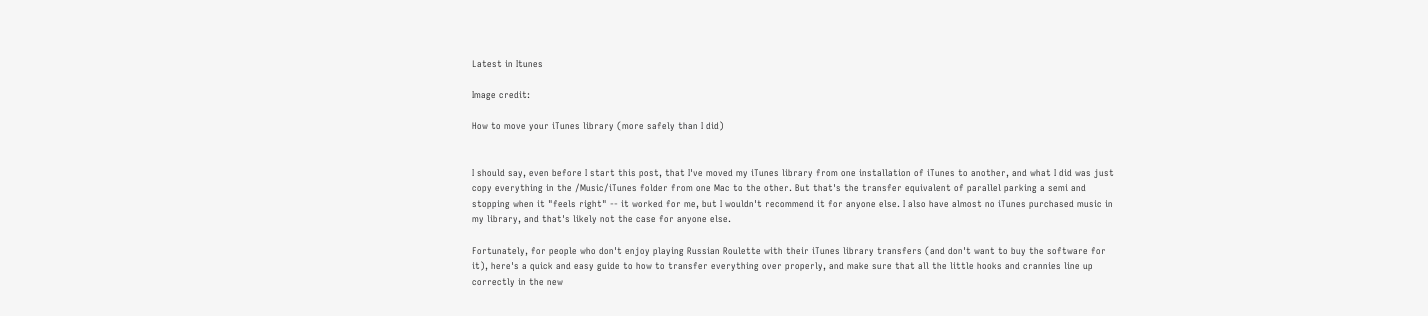Latest in Itunes

Image credit:

How to move your iTunes library (more safely than I did)


I should say, even before I start this post, that I've moved my iTunes library from one installation of iTunes to another, and what I did was just copy everything in the /Music/iTunes folder from one Mac to the other. But that's the transfer equivalent of parallel parking a semi and stopping when it "feels right" -- it worked for me, but I wouldn't recommend it for anyone else. I also have almost no iTunes purchased music in my library, and that's likely not the case for anyone else.

Fortunately, for people who don't enjoy playing Russian Roulette with their iTunes library transfers (and don't want to buy the software for it), here's a quick and easy guide to how to transfer everything over properly, and make sure that all the little hooks and crannies line up correctly in the new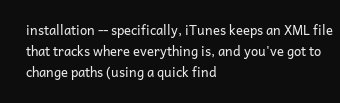installation -- specifically, iTunes keeps an XML file that tracks where everything is, and you've got to change paths (using a quick find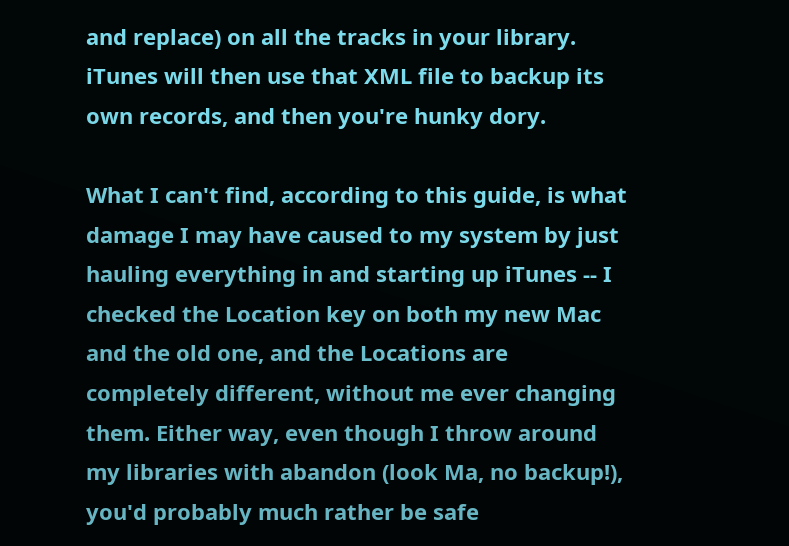and replace) on all the tracks in your library. iTunes will then use that XML file to backup its own records, and then you're hunky dory.

What I can't find, according to this guide, is what damage I may have caused to my system by just hauling everything in and starting up iTunes -- I checked the Location key on both my new Mac and the old one, and the Locations are completely different, without me ever changing them. Either way, even though I throw around my libraries with abandon (look Ma, no backup!), you'd probably much rather be safe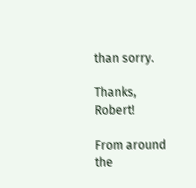than sorry.

Thanks, Robert!

From around the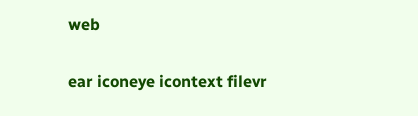web

ear iconeye icontext filevr